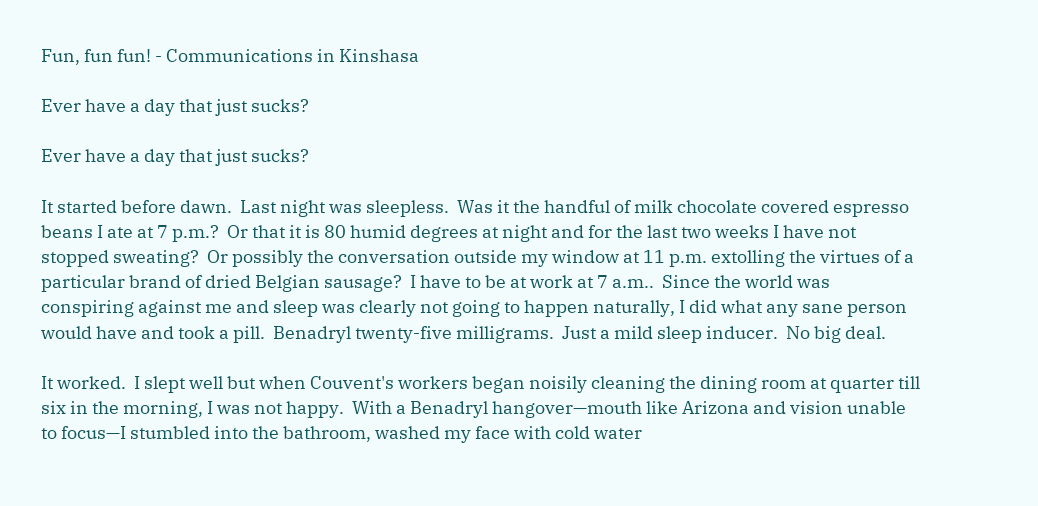Fun, fun fun! - Communications in Kinshasa

Ever have a day that just sucks?

Ever have a day that just sucks?

It started before dawn.  Last night was sleepless.  Was it the handful of milk chocolate covered espresso beans I ate at 7 p.m.?  Or that it is 80 humid degrees at night and for the last two weeks I have not stopped sweating?  Or possibly the conversation outside my window at 11 p.m. extolling the virtues of a particular brand of dried Belgian sausage?  I have to be at work at 7 a.m..  Since the world was conspiring against me and sleep was clearly not going to happen naturally, I did what any sane person would have and took a pill.  Benadryl twenty-five milligrams.  Just a mild sleep inducer.  No big deal.

It worked.  I slept well but when Couvent's workers began noisily cleaning the dining room at quarter till six in the morning, I was not happy.  With a Benadryl hangover—mouth like Arizona and vision unable to focus—I stumbled into the bathroom, washed my face with cold water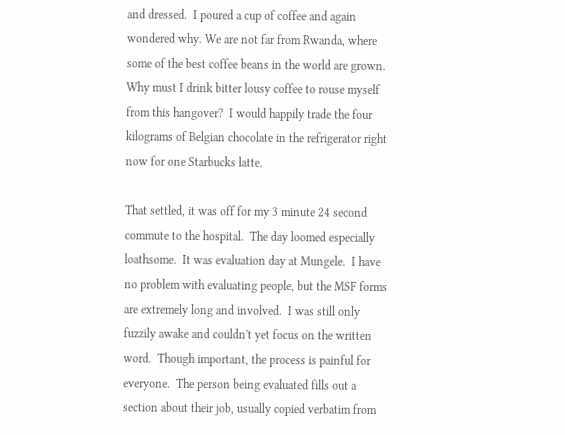and dressed.  I poured a cup of coffee and again wondered why. We are not far from Rwanda, where some of the best coffee beans in the world are grown.  Why must I drink bitter lousy coffee to rouse myself from this hangover?  I would happily trade the four kilograms of Belgian chocolate in the refrigerator right now for one Starbucks latte.

That settled, it was off for my 3 minute 24 second commute to the hospital.  The day loomed especially loathsome.  It was evaluation day at Mungele.  I have no problem with evaluating people, but the MSF forms are extremely long and involved.  I was still only fuzzily awake and couldn't yet focus on the written word.  Though important, the process is painful for everyone.  The person being evaluated fills out a section about their job, usually copied verbatim from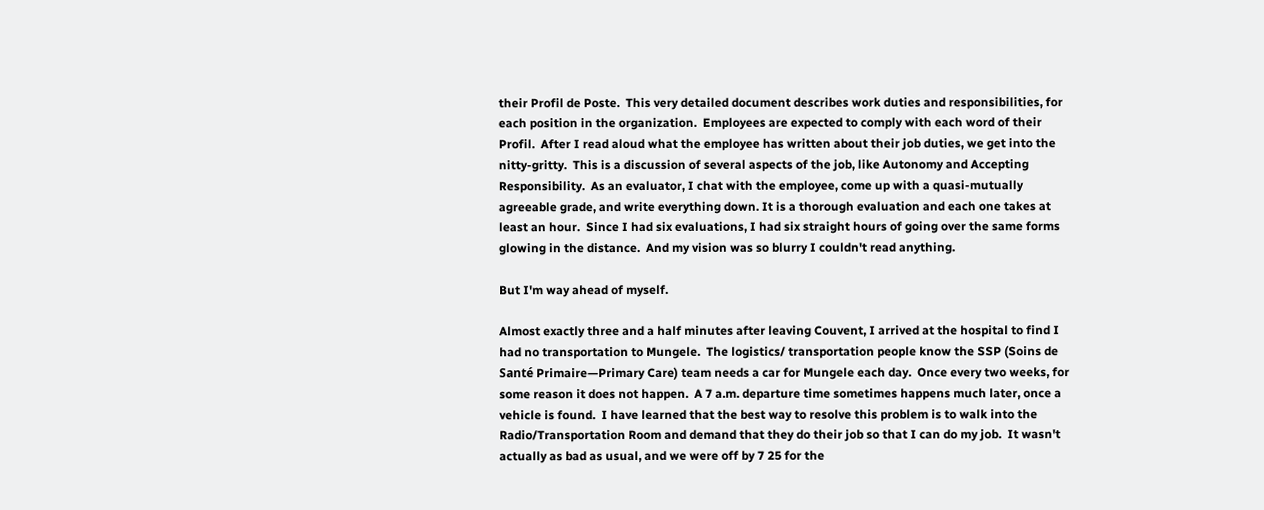their Profil de Poste.  This very detailed document describes work duties and responsibilities, for each position in the organization.  Employees are expected to comply with each word of their Profil.  After I read aloud what the employee has written about their job duties, we get into the nitty-gritty.  This is a discussion of several aspects of the job, like Autonomy and Accepting Responsibility.  As an evaluator, I chat with the employee, come up with a quasi-mutually agreeable grade, and write everything down. It is a thorough evaluation and each one takes at least an hour.  Since I had six evaluations, I had six straight hours of going over the same forms glowing in the distance.  And my vision was so blurry I couldn't read anything.

But I'm way ahead of myself.

Almost exactly three and a half minutes after leaving Couvent, I arrived at the hospital to find I had no transportation to Mungele.  The logistics/ transportation people know the SSP (Soins de Santé Primaire—Primary Care) team needs a car for Mungele each day.  Once every two weeks, for some reason it does not happen.  A 7 a.m. departure time sometimes happens much later, once a vehicle is found.  I have learned that the best way to resolve this problem is to walk into the Radio/Transportation Room and demand that they do their job so that I can do my job.  It wasn't actually as bad as usual, and we were off by 7 25 for the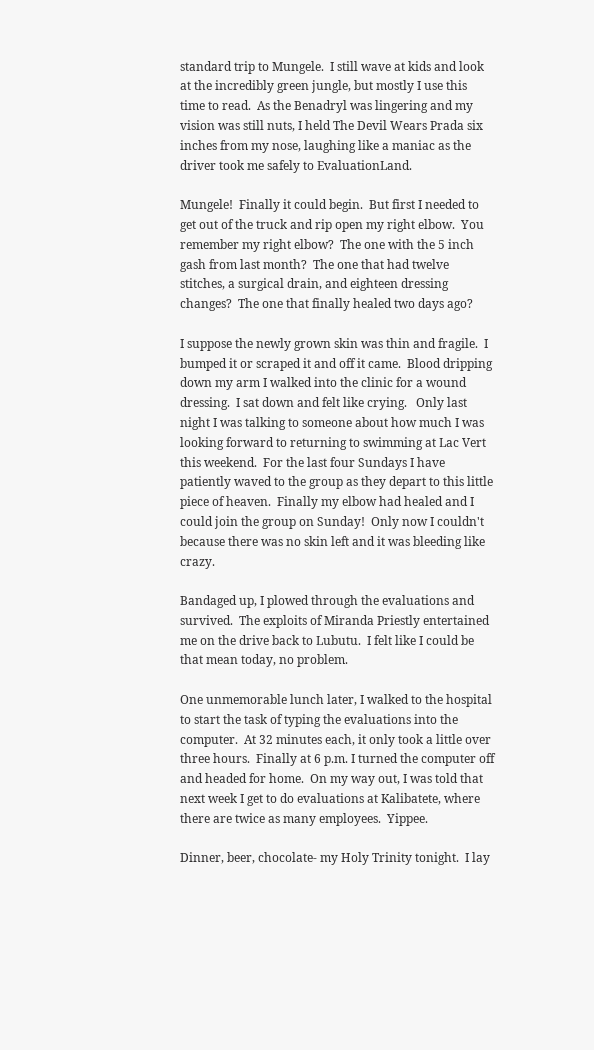standard trip to Mungele.  I still wave at kids and look at the incredibly green jungle, but mostly I use this time to read.  As the Benadryl was lingering and my vision was still nuts, I held The Devil Wears Prada six inches from my nose, laughing like a maniac as the driver took me safely to EvaluationLand.

Mungele!  Finally it could begin.  But first I needed to get out of the truck and rip open my right elbow.  You remember my right elbow?  The one with the 5 inch gash from last month?  The one that had twelve stitches, a surgical drain, and eighteen dressing changes?  The one that finally healed two days ago?

I suppose the newly grown skin was thin and fragile.  I bumped it or scraped it and off it came.  Blood dripping down my arm I walked into the clinic for a wound dressing.  I sat down and felt like crying.   Only last night I was talking to someone about how much I was looking forward to returning to swimming at Lac Vert this weekend.  For the last four Sundays I have patiently waved to the group as they depart to this little piece of heaven.  Finally my elbow had healed and I could join the group on Sunday!  Only now I couldn't because there was no skin left and it was bleeding like crazy.

Bandaged up, I plowed through the evaluations and survived.  The exploits of Miranda Priestly entertained me on the drive back to Lubutu.  I felt like I could be that mean today, no problem.

One unmemorable lunch later, I walked to the hospital to start the task of typing the evaluations into the computer.  At 32 minutes each, it only took a little over three hours.  Finally at 6 p.m. I turned the computer off and headed for home.  On my way out, I was told that next week I get to do evaluations at Kalibatete, where there are twice as many employees.  Yippee.

Dinner, beer, chocolate- my Holy Trinity tonight.  I lay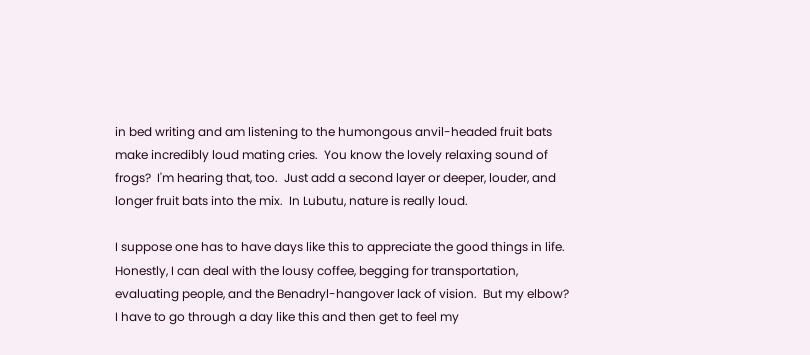in bed writing and am listening to the humongous anvil-headed fruit bats make incredibly loud mating cries.  You know the lovely relaxing sound of frogs?  I'm hearing that, too.  Just add a second layer or deeper, louder, and longer fruit bats into the mix.  In Lubutu, nature is really loud.

I suppose one has to have days like this to appreciate the good things in life.  Honestly, I can deal with the lousy coffee, begging for transportation, evaluating people, and the Benadryl-hangover lack of vision.  But my elbow?  I have to go through a day like this and then get to feel my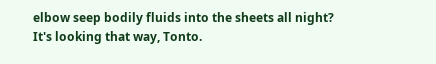elbow seep bodily fluids into the sheets all night?  It's looking that way, Tonto.